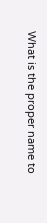What is the proper name to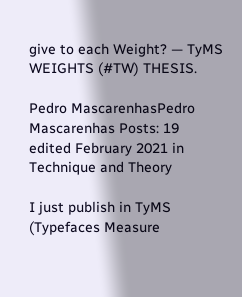give to each Weight? — TyMS WEIGHTS (#TW) THESIS.

Pedro MascarenhasPedro Mascarenhas Posts: 19
edited February 2021 in Technique and Theory

I just publish in TyMS (Typefaces Measure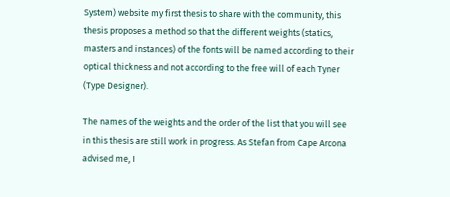System) website my first thesis to share with the community, this thesis proposes a method so that the different weights (statics, masters and instances) of the fonts will be named according to their optical thickness and not according to the free will of each Tyner (Type Designer).

The names of the weights and the order of the list that you will see in this thesis are still work in progress. As Stefan from Cape Arcona advised me, I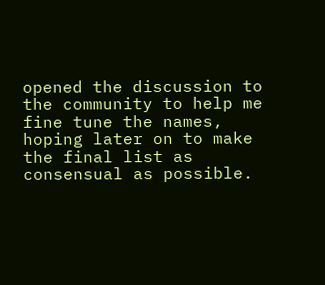opened the discussion to the community to help me fine tune the names, hoping later on to make the final list as consensual as possible.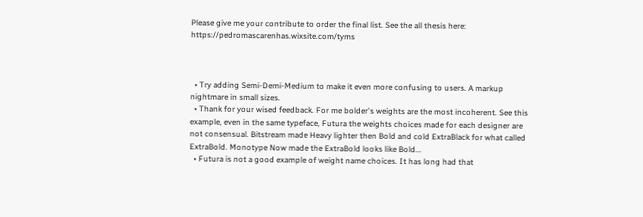Please give me your contribute to order the final list. See the all thesis here: https://pedromascarenhas.wixsite.com/tyms



  • Try adding Semi-Demi-Medium to make it even more confusing to users. A markup nightmare in small sizes.
  • Thank for your wised feedback. For me bolder's weights are the most incoherent. See this example, even in the same typeface, Futura the weights choices made for each designer are not consensual. Bitstream made Heavy lighter then Bold and cold ExtraBlack for what called ExtraBold. Monotype Now made the ExtraBold looks like Bold...
  • Futura is not a good example of weight name choices. It has long had that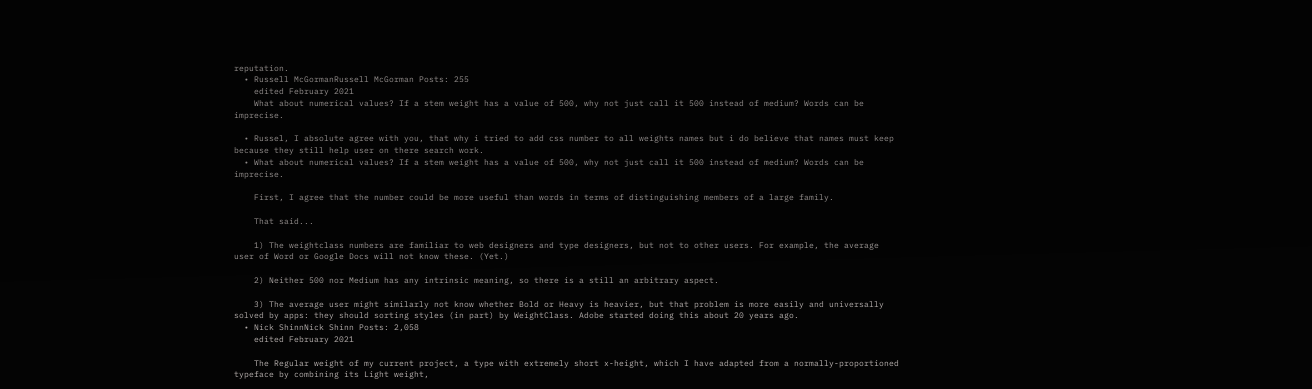reputation.
  • Russell McGormanRussell McGorman Posts: 255
    edited February 2021
    What about numerical values? If a stem weight has a value of 500, why not just call it 500 instead of medium? Words can be imprecise.

  • Russel, I absolute agree with you, that why i tried to add css number to all weights names but i do believe that names must keep because they still help user on there search work.
  • What about numerical values? If a stem weight has a value of 500, why not just call it 500 instead of medium? Words can be imprecise.

    First, I agree that the number could be more useful than words in terms of distinguishing members of a large family.

    That said...

    1) The weightclass numbers are familiar to web designers and type designers, but not to other users. For example, the average user of Word or Google Docs will not know these. (Yet.)

    2) Neither 500 nor Medium has any intrinsic meaning, so there is a still an arbitrary aspect.

    3) The average user might similarly not know whether Bold or Heavy is heavier, but that problem is more easily and universally solved by apps: they should sorting styles (in part) by WeightClass. Adobe started doing this about 20 years ago.
  • Nick ShinnNick Shinn Posts: 2,058
    edited February 2021

    The Regular weight of my current project, a type with extremely short x-height, which I have adapted from a normally-proportioned typeface by combining its Light weight,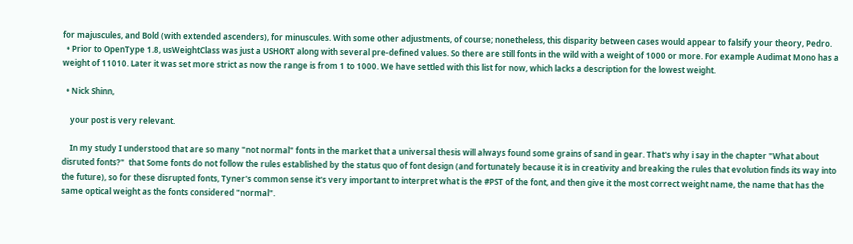for majuscules, and Bold (with extended ascenders), for minuscules. With some other adjustments, of course; nonetheless, this disparity between cases would appear to falsify your theory, Pedro.
  • Prior to OpenType 1.8, usWeightClass was just a USHORT along with several pre-defined values. So there are still fonts in the wild with a weight of 1000 or more. For example Audimat Mono has a weight of 11010. Later it was set more strict as now the range is from 1 to 1000. We have settled with this list for now, which lacks a description for the lowest weight.

  • Nick Shinn,

    your post is very relevant.

    In my study I understood that are so many "not normal" fonts in the market that a universal thesis will always found some grains of sand in gear. That's why i say in the chapter "What about disruted fonts?"  that Some fonts do not follow the rules established by the status quo of font design (and fortunately because it is in creativity and breaking the rules that evolution finds its way into the future), so for these disrupted fonts, Tyner's common sense it's very important to interpret what is the #PST of the font, and then give it the most correct weight name, the name that has the same optical weight as the fonts considered "normal".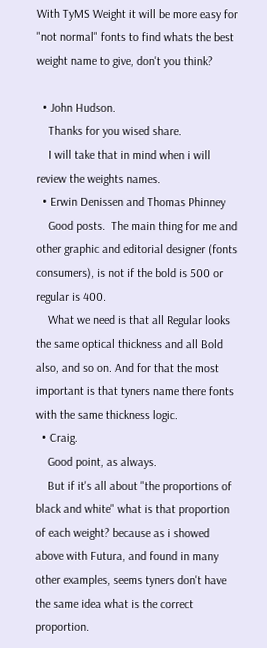With TyMS Weight it will be more easy for "not normal" fonts to find whats the best weight name to give, don't you think?

  • John Hudson.
    Thanks for you wised share.
    I will take that in mind when i will review the weights names.
  • Erwin Denissen and Thomas Phinney
    Good posts.  The main thing for me and other graphic and editorial designer (fonts consumers), is not if the bold is 500 or regular is 400.
    What we need is that all Regular looks the same optical thickness and all Bold also, and so on. And for that the most important is that tyners name there fonts with the same thickness logic.
  • Craig.
    Good point, as always.
    But if it's all about "the proportions of black and white" what is that proportion of each weight? because as i showed above with Futura, and found in many other examples, seems tyners don't have the same idea what is the correct proportion.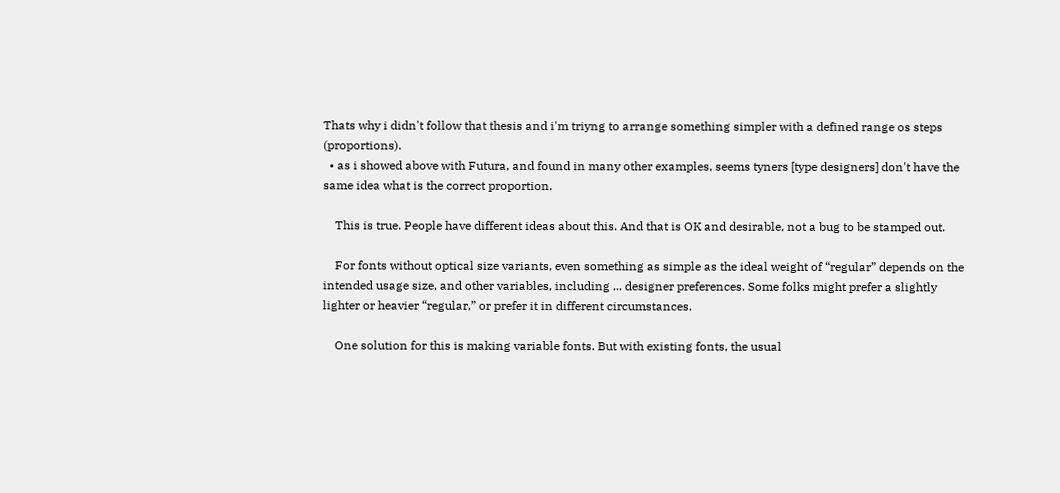Thats why i didn't follow that thesis and i'm triyng to arrange something simpler with a defined range os steps (proportions).
  • as i showed above with Futura, and found in many other examples, seems tyners [type designers] don't have the same idea what is the correct proportion.

    This is true. People have different ideas about this. And that is OK and desirable, not a bug to be stamped out.

    For fonts without optical size variants, even something as simple as the ideal weight of “regular” depends on the intended usage size, and other variables, including ... designer preferences. Some folks might prefer a slightly lighter or heavier “regular,” or prefer it in different circumstances.

    One solution for this is making variable fonts. But with existing fonts, the usual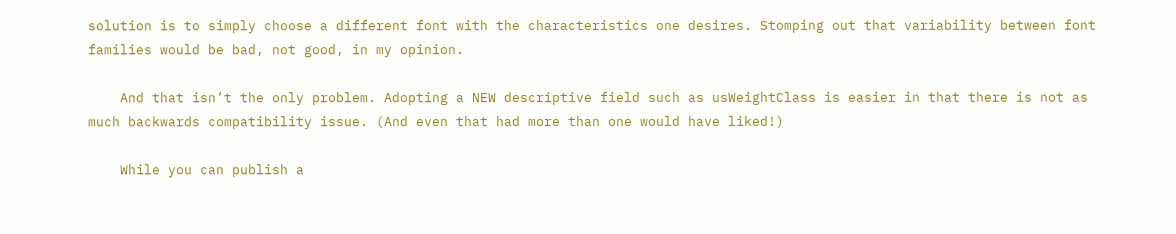solution is to simply choose a different font with the characteristics one desires. Stomping out that variability between font families would be bad, not good, in my opinion.

    And that isn’t the only problem. Adopting a NEW descriptive field such as usWeightClass is easier in that there is not as much backwards compatibility issue. (And even that had more than one would have liked!)

    While you can publish a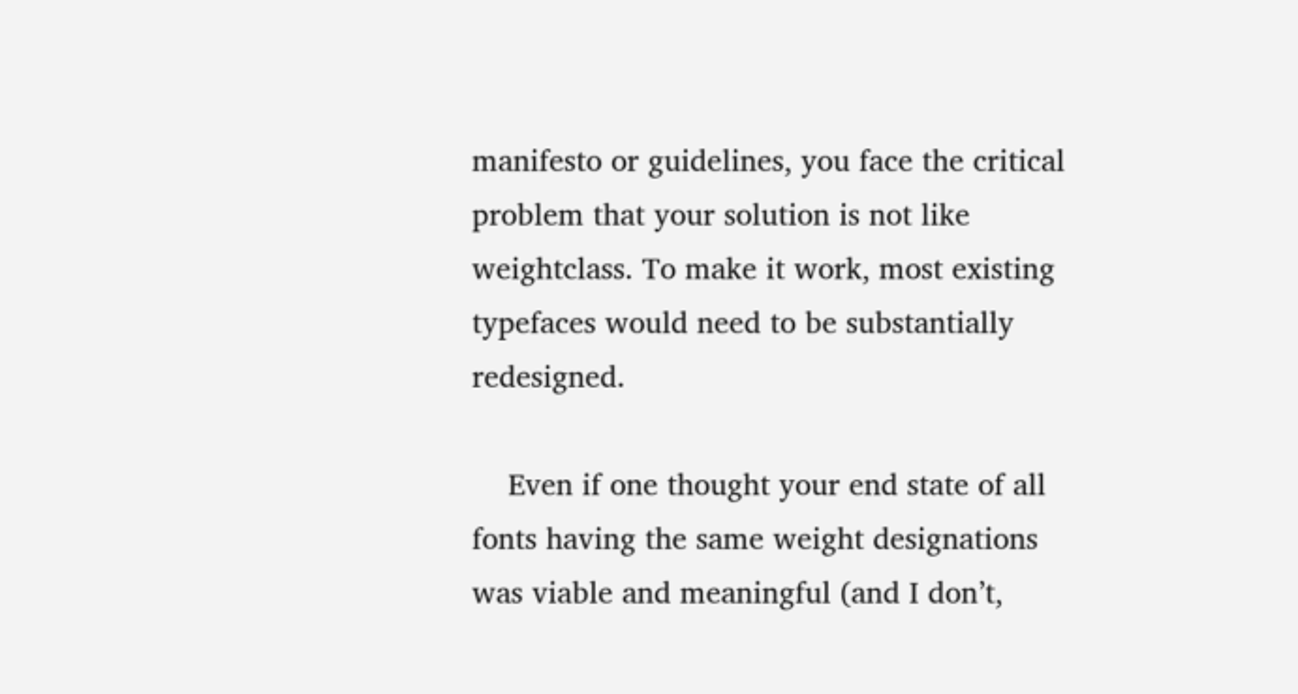manifesto or guidelines, you face the critical problem that your solution is not like weightclass. To make it work, most existing typefaces would need to be substantially redesigned.

    Even if one thought your end state of all fonts having the same weight designations was viable and meaningful (and I don’t,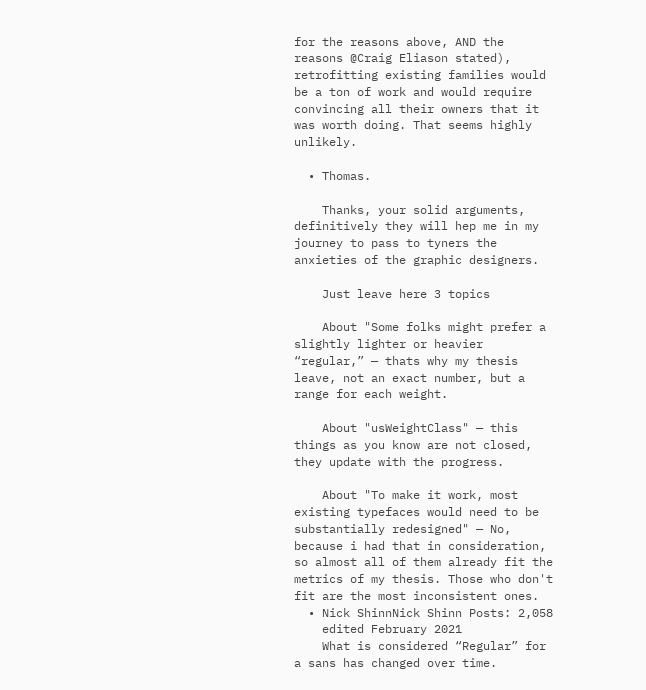for the reasons above, AND the reasons @Craig Eliason stated), retrofitting existing families would be a ton of work and would require convincing all their owners that it was worth doing. That seems highly unlikely.

  • Thomas.

    Thanks, your solid arguments, definitively they will hep me in my journey to pass to tyners the anxieties of the graphic designers.

    Just leave here 3 topics

    About "Some folks might prefer a slightly lighter or heavier “regular,” — thats why my thesis leave, not an exact number, but a range for each weight.

    About "usWeightClass" — this things as you know are not closed, they update with the progress.

    About "To make it work, most existing typefaces would need to be substantially redesigned" — No, because i had that in consideration, so almost all of them already fit the metrics of my thesis. Those who don't fit are the most inconsistent ones.
  • Nick ShinnNick Shinn Posts: 2,058
    edited February 2021
    What is considered “Regular” for a sans has changed over time.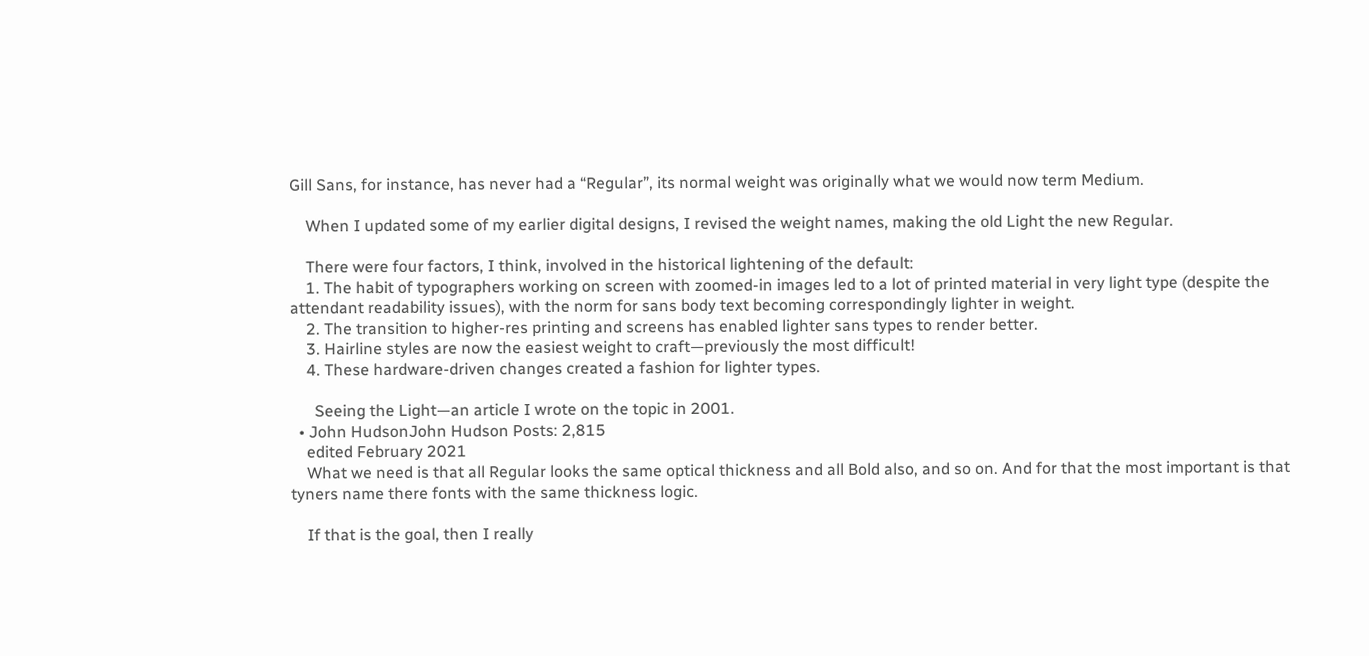Gill Sans, for instance, has never had a “Regular”, its normal weight was originally what we would now term Medium.

    When I updated some of my earlier digital designs, I revised the weight names, making the old Light the new Regular.

    There were four factors, I think, involved in the historical lightening of the default:
    1. The habit of typographers working on screen with zoomed-in images led to a lot of printed material in very light type (despite the attendant readability issues), with the norm for sans body text becoming correspondingly lighter in weight.
    2. The transition to higher-res printing and screens has enabled lighter sans types to render better.
    3. Hairline styles are now the easiest weight to craft—previously the most difficult!
    4. These hardware-driven changes created a fashion for lighter types.

      Seeing the Light—an article I wrote on the topic in 2001.
  • John HudsonJohn Hudson Posts: 2,815
    edited February 2021
    What we need is that all Regular looks the same optical thickness and all Bold also, and so on. And for that the most important is that tyners name there fonts with the same thickness logic.

    If that is the goal, then I really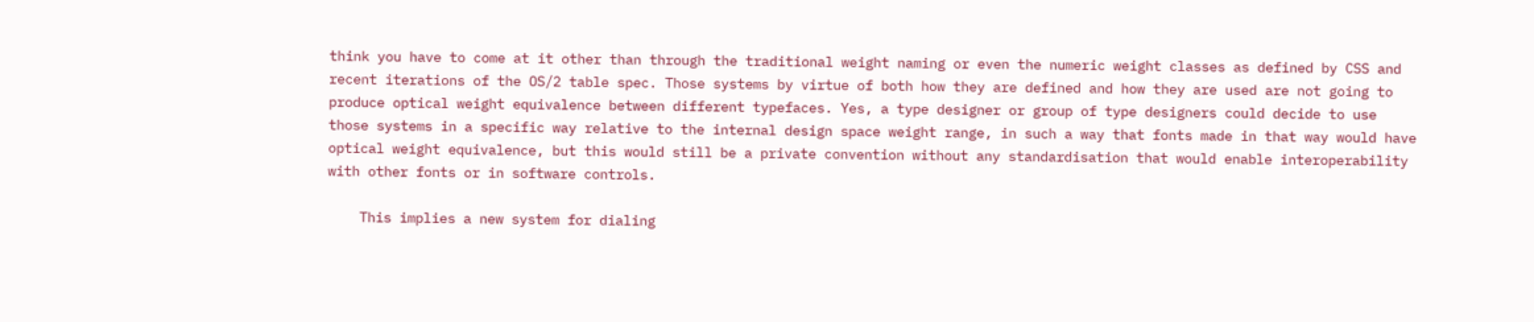think you have to come at it other than through the traditional weight naming or even the numeric weight classes as defined by CSS and recent iterations of the OS/2 table spec. Those systems by virtue of both how they are defined and how they are used are not going to produce optical weight equivalence between different typefaces. Yes, a type designer or group of type designers could decide to use those systems in a specific way relative to the internal design space weight range, in such a way that fonts made in that way would have optical weight equivalence, but this would still be a private convention without any standardisation that would enable interoperability with other fonts or in software controls.

    This implies a new system for dialing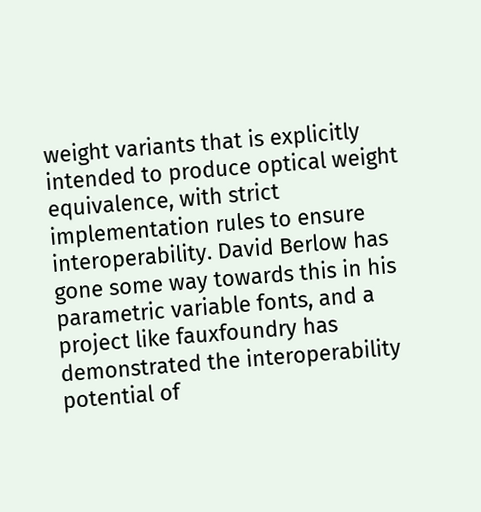weight variants that is explicitly intended to produce optical weight equivalence, with strict implementation rules to ensure interoperability. David Berlow has gone some way towards this in his parametric variable fonts, and a project like fauxfoundry has demonstrated the interoperability potential of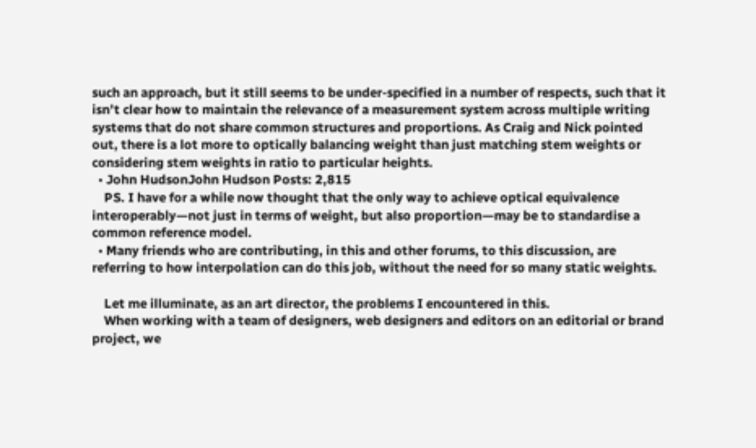such an approach, but it still seems to be under-specified in a number of respects, such that it isn’t clear how to maintain the relevance of a measurement system across multiple writing systems that do not share common structures and proportions. As Craig and Nick pointed out, there is a lot more to optically balancing weight than just matching stem weights or considering stem weights in ratio to particular heights.
  • John HudsonJohn Hudson Posts: 2,815
    PS. I have for a while now thought that the only way to achieve optical equivalence interoperably—not just in terms of weight, but also proportion—may be to standardise a common reference model.
  • Many friends who are contributing, in this and other forums, to this discussion, are referring to how interpolation can do this job, without the need for so many static weights.

    Let me illuminate, as an art director, the problems I encountered in this.
    When working with a team of designers, web designers and editors on an editorial or brand project, we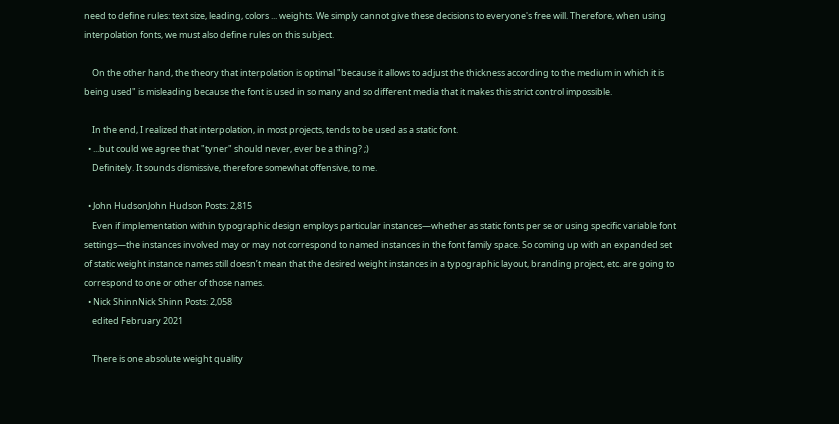need to define rules: text size, leading, colors ... weights. We simply cannot give these decisions to everyone's free will. Therefore, when using interpolation fonts, we must also define rules on this subject.

    On the other hand, the theory that interpolation is optimal "because it allows to adjust the thickness according to the medium in which it is being used" is misleading because the font is used in so many and so different media that it makes this strict control impossible.

    In the end, I realized that interpolation, in most projects, tends to be used as a static font.
  • ...but could we agree that "tyner" should never, ever be a thing? ;)
    Definitely. It sounds dismissive, therefore somewhat offensive, to me.

  • John HudsonJohn Hudson Posts: 2,815
    Even if implementation within typographic design employs particular instances—whether as static fonts per se or using specific variable font settings—the instances involved may or may not correspond to named instances in the font family space. So coming up with an expanded set of static weight instance names still doesn’t mean that the desired weight instances in a typographic layout, branding project, etc. are going to correspond to one or other of those names.
  • Nick ShinnNick Shinn Posts: 2,058
    edited February 2021

    There is one absolute weight quality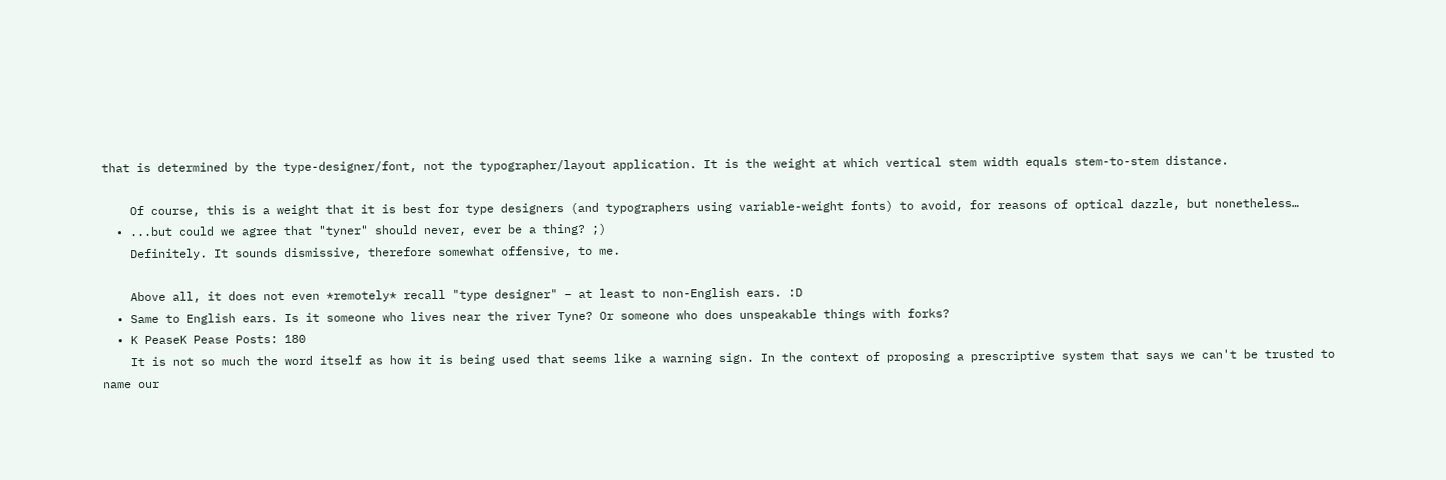that is determined by the type-designer/font, not the typographer/layout application. It is the weight at which vertical stem width equals stem-to-stem distance.

    Of course, this is a weight that it is best for type designers (and typographers using variable-weight fonts) to avoid, for reasons of optical dazzle, but nonetheless…
  • ...but could we agree that "tyner" should never, ever be a thing? ;)
    Definitely. It sounds dismissive, therefore somewhat offensive, to me.

    Above all, it does not even *remotely* recall "type designer" – at least to non-English ears. :D
  • Same to English ears. Is it someone who lives near the river Tyne? Or someone who does unspeakable things with forks?
  • K PeaseK Pease Posts: 180
    It is not so much the word itself as how it is being used that seems like a warning sign. In the context of proposing a prescriptive system that says we can't be trusted to name our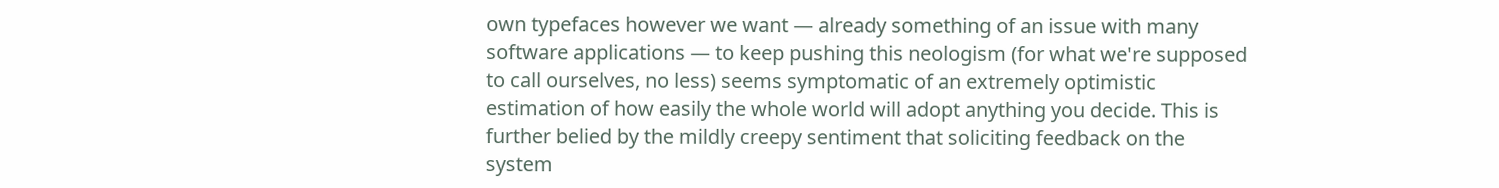own typefaces however we want — already something of an issue with many software applications — to keep pushing this neologism (for what we're supposed to call ourselves, no less) seems symptomatic of an extremely optimistic estimation of how easily the whole world will adopt anything you decide. This is further belied by the mildly creepy sentiment that soliciting feedback on the system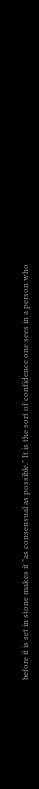before it is set in stone makes it "as consensual as possible." It is the sort of confidence one sees in a person who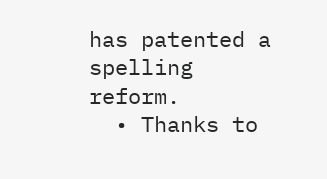has patented a spelling reform.
  • Thanks to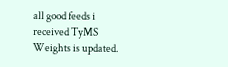all good feeds i received TyMS Weights is updated.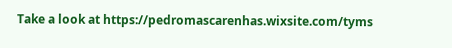Take a look at https://pedromascarenhas.wixsite.com/tyms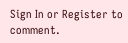Sign In or Register to comment.